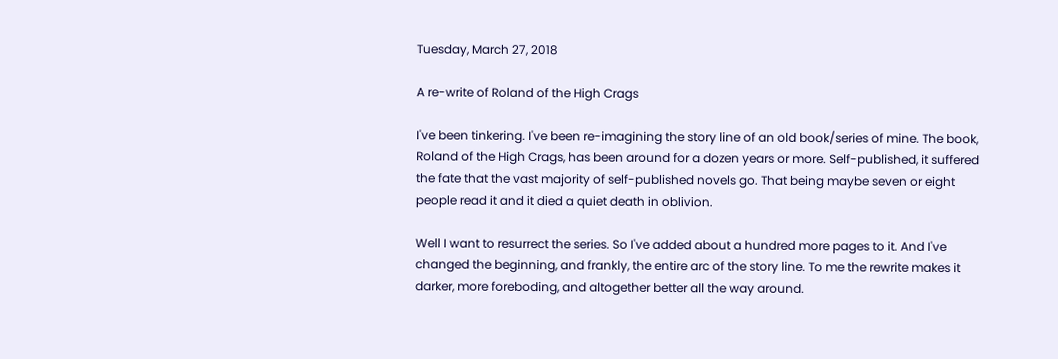Tuesday, March 27, 2018

A re-write of Roland of the High Crags

I've been tinkering. I've been re-imagining the story line of an old book/series of mine. The book, Roland of the High Crags, has been around for a dozen years or more. Self-published, it suffered the fate that the vast majority of self-published novels go. That being maybe seven or eight people read it and it died a quiet death in oblivion.

Well I want to resurrect the series. So I've added about a hundred more pages to it. And I've changed the beginning, and frankly, the entire arc of the story line. To me the rewrite makes it darker, more foreboding, and altogether better all the way around.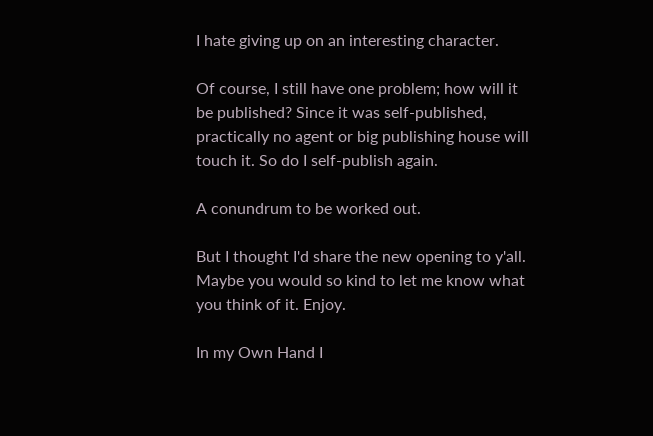I hate giving up on an interesting character.

Of course, I still have one problem; how will it be published? Since it was self-published, practically no agent or big publishing house will touch it. So do I self-publish again.

A conundrum to be worked out.

But I thought I'd share the new opening to y'all. Maybe you would so kind to let me know what you think of it. Enjoy.

In my Own Hand I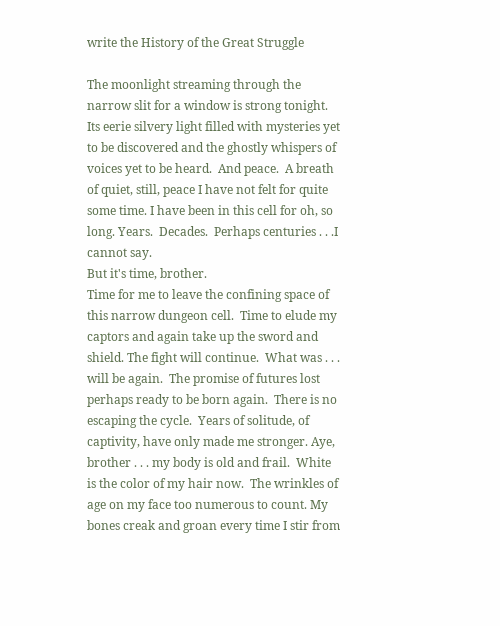write the History of the Great Struggle

The moonlight streaming through the narrow slit for a window is strong tonight. Its eerie silvery light filled with mysteries yet to be discovered and the ghostly whispers of voices yet to be heard.  And peace.  A breath of quiet, still, peace I have not felt for quite some time. I have been in this cell for oh, so long. Years.  Decades.  Perhaps centuries . . .I cannot say.
But it's time, brother.
Time for me to leave the confining space of this narrow dungeon cell.  Time to elude my captors and again take up the sword and shield. The fight will continue.  What was . . .  will be again.  The promise of futures lost perhaps ready to be born again.  There is no escaping the cycle.  Years of solitude, of captivity, have only made me stronger. Aye, brother . . . my body is old and frail.  White is the color of my hair now.  The wrinkles of age on my face too numerous to count. My bones creak and groan every time I stir from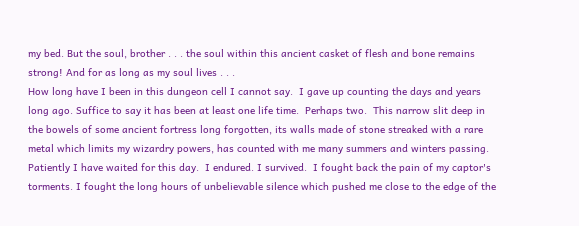my bed. But the soul, brother . . . the soul within this ancient casket of flesh and bone remains strong! And for as long as my soul lives . . .
How long have I been in this dungeon cell I cannot say.  I gave up counting the days and years long ago. Suffice to say it has been at least one life time.  Perhaps two.  This narrow slit deep in the bowels of some ancient fortress long forgotten, its walls made of stone streaked with a rare metal which limits my wizardry powers, has counted with me many summers and winters passing.  Patiently I have waited for this day.  I endured. I survived.  I fought back the pain of my captor's torments. I fought the long hours of unbelievable silence which pushed me close to the edge of the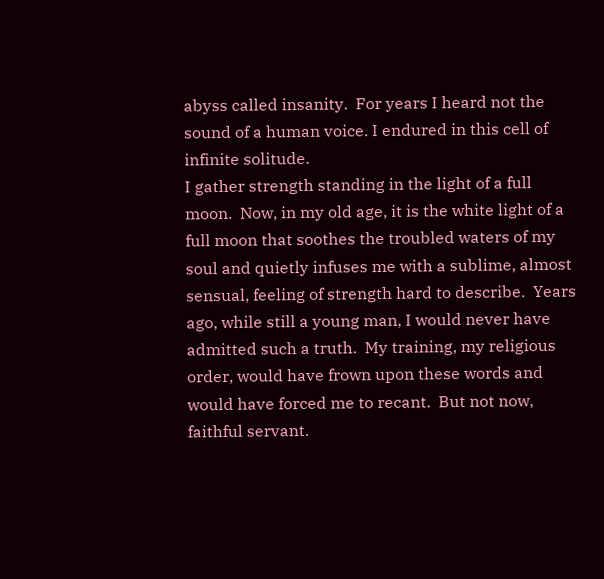abyss called insanity.  For years I heard not the sound of a human voice. I endured in this cell of infinite solitude.
I gather strength standing in the light of a full moon.  Now, in my old age, it is the white light of a full moon that soothes the troubled waters of my soul and quietly infuses me with a sublime, almost sensual, feeling of strength hard to describe.  Years ago, while still a young man, I would never have admitted such a truth.  My training, my religious order, would have frown upon these words and would have forced me to recant.  But not now, faithful servant.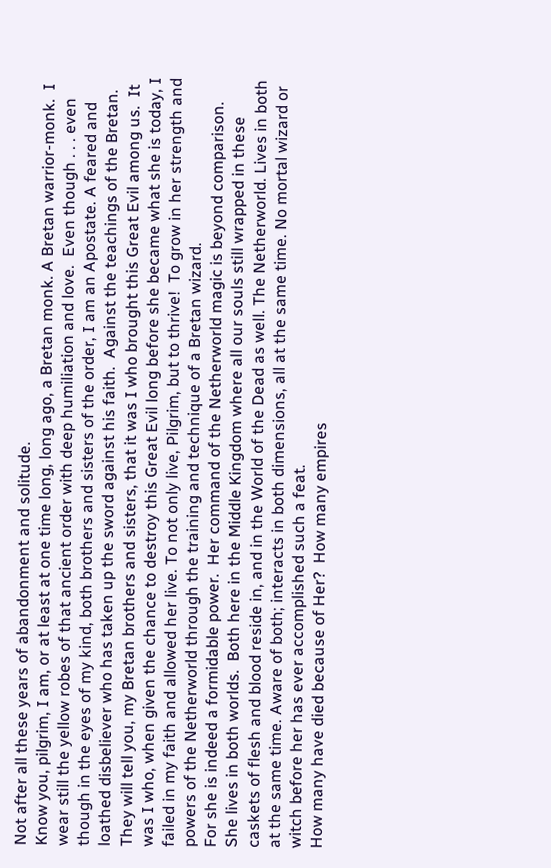Not after all these years of abandonment and solitude.
Know you, pilgrim, I am, or at least at one time long, long ago, a Bretan monk. A Bretan warrior-monk.  I wear still the yellow robes of that ancient order with deep humiliation and love.  Even though . . . even though in the eyes of my kind, both brothers and sisters of the order, I am an Apostate. A feared and loathed disbeliever who has taken up the sword against his faith.  Against the teachings of the Bretan.
They will tell you, my Bretan brothers and sisters, that it was I who brought this Great Evil among us.  It was I who, when given the chance to destroy this Great Evil long before she became what she is today, I failed in my faith and allowed her live. To not only live, Pilgrim, but to thrive!  To grow in her strength and powers of the Netherworld through the training and technique of a Bretan wizard.
For she is indeed a formidable power.  Her command of the Netherworld magic is beyond comparison.  She lives in both worlds.  Both here in the Middle Kingdom where all our souls still wrapped in these caskets of flesh and blood reside in, and in the World of the Dead as well. The Netherworld. Lives in both at the same time. Aware of both; interacts in both dimensions, all at the same time. No mortal wizard or witch before her has ever accomplished such a feat.
How many have died because of Her?  How many empires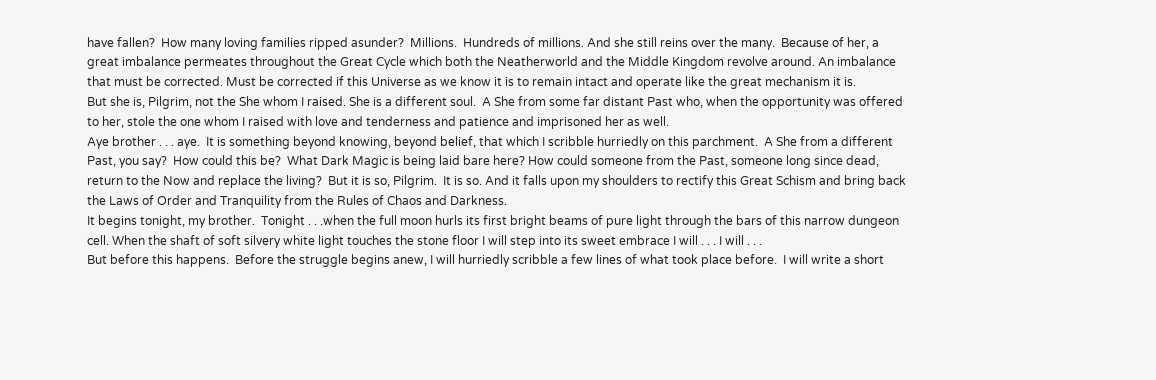have fallen?  How many loving families ripped asunder?  Millions.  Hundreds of millions. And she still reins over the many.  Because of her, a great imbalance permeates throughout the Great Cycle which both the Neatherworld and the Middle Kingdom revolve around. An imbalance that must be corrected. Must be corrected if this Universe as we know it is to remain intact and operate like the great mechanism it is.
But she is, Pilgrim, not the She whom I raised. She is a different soul.  A She from some far distant Past who, when the opportunity was offered to her, stole the one whom I raised with love and tenderness and patience and imprisoned her as well.
Aye brother . . . aye.  It is something beyond knowing, beyond belief, that which I scribble hurriedly on this parchment.  A She from a different Past, you say?  How could this be?  What Dark Magic is being laid bare here? How could someone from the Past, someone long since dead, return to the Now and replace the living?  But it is so, Pilgrim.  It is so. And it falls upon my shoulders to rectify this Great Schism and bring back the Laws of Order and Tranquility from the Rules of Chaos and Darkness.
It begins tonight, my brother.  Tonight . . .when the full moon hurls its first bright beams of pure light through the bars of this narrow dungeon cell. When the shaft of soft silvery white light touches the stone floor I will step into its sweet embrace I will . . . I will . . .
But before this happens.  Before the struggle begins anew, I will hurriedly scribble a few lines of what took place before.  I will write a short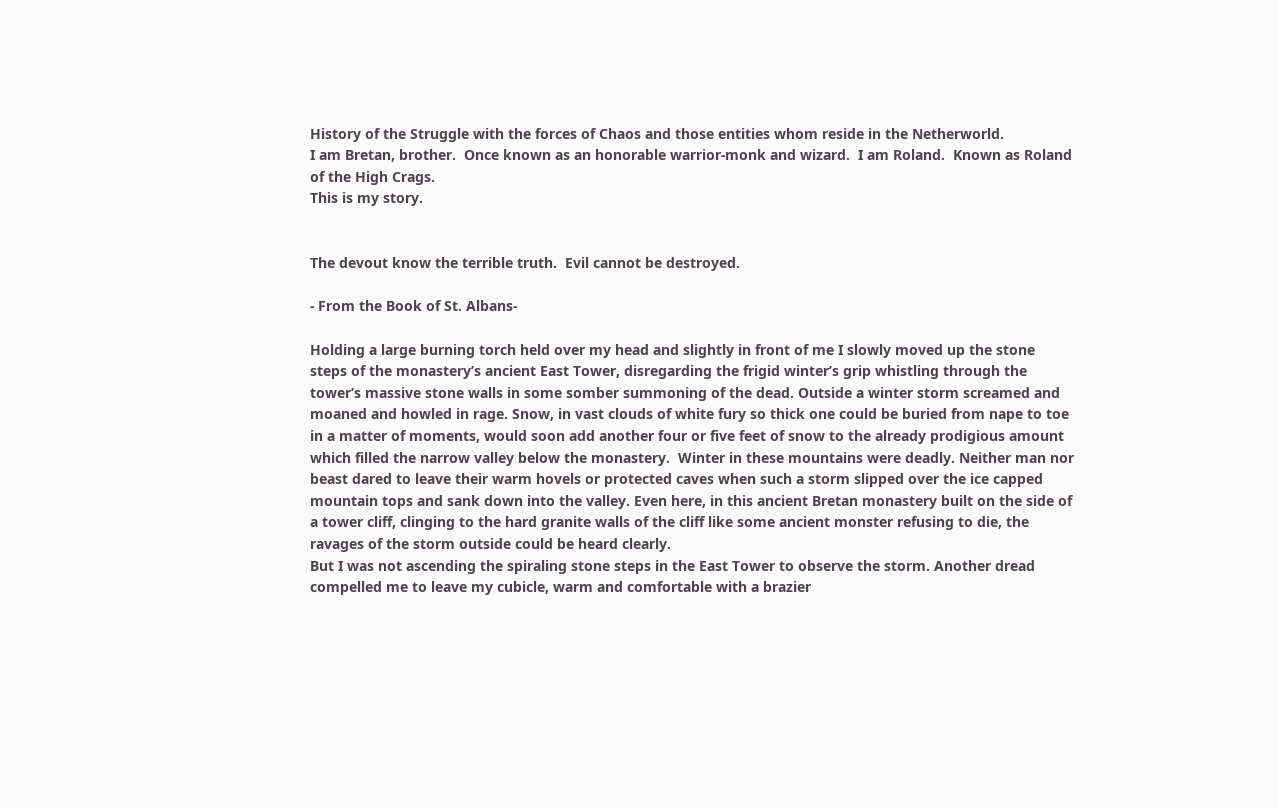History of the Struggle with the forces of Chaos and those entities whom reside in the Netherworld.
I am Bretan, brother.  Once known as an honorable warrior-monk and wizard.  I am Roland.  Known as Roland of the High Crags.
This is my story.


The devout know the terrible truth.  Evil cannot be destroyed.

- From the Book of St. Albans-

Holding a large burning torch held over my head and slightly in front of me I slowly moved up the stone steps of the monastery’s ancient East Tower, disregarding the frigid winter’s grip whistling through the tower’s massive stone walls in some somber summoning of the dead. Outside a winter storm screamed and moaned and howled in rage. Snow, in vast clouds of white fury so thick one could be buried from nape to toe in a matter of moments, would soon add another four or five feet of snow to the already prodigious amount which filled the narrow valley below the monastery.  Winter in these mountains were deadly. Neither man nor beast dared to leave their warm hovels or protected caves when such a storm slipped over the ice capped mountain tops and sank down into the valley. Even here, in this ancient Bretan monastery built on the side of a tower cliff, clinging to the hard granite walls of the cliff like some ancient monster refusing to die, the ravages of the storm outside could be heard clearly.
But I was not ascending the spiraling stone steps in the East Tower to observe the storm. Another dread compelled me to leave my cubicle, warm and comfortable with a brazier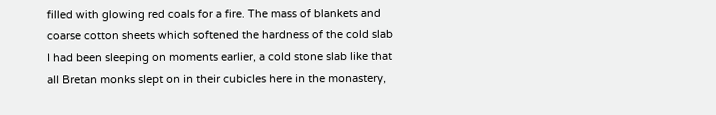filled with glowing red coals for a fire. The mass of blankets and coarse cotton sheets which softened the hardness of the cold slab I had been sleeping on moments earlier, a cold stone slab like that all Bretan monks slept on in their cubicles here in the monastery,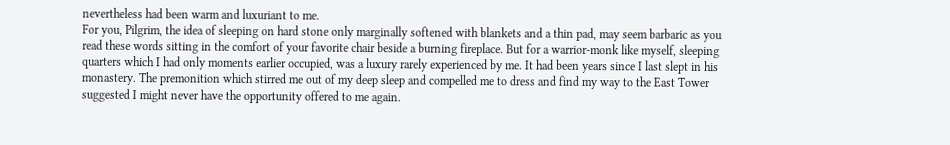nevertheless had been warm and luxuriant to me.
For you, Pilgrim, the idea of sleeping on hard stone only marginally softened with blankets and a thin pad, may seem barbaric as you read these words sitting in the comfort of your favorite chair beside a burning fireplace. But for a warrior-monk like myself, sleeping quarters which I had only moments earlier occupied, was a luxury rarely experienced by me. It had been years since I last slept in his monastery. The premonition which stirred me out of my deep sleep and compelled me to dress and find my way to the East Tower suggested I might never have the opportunity offered to me again.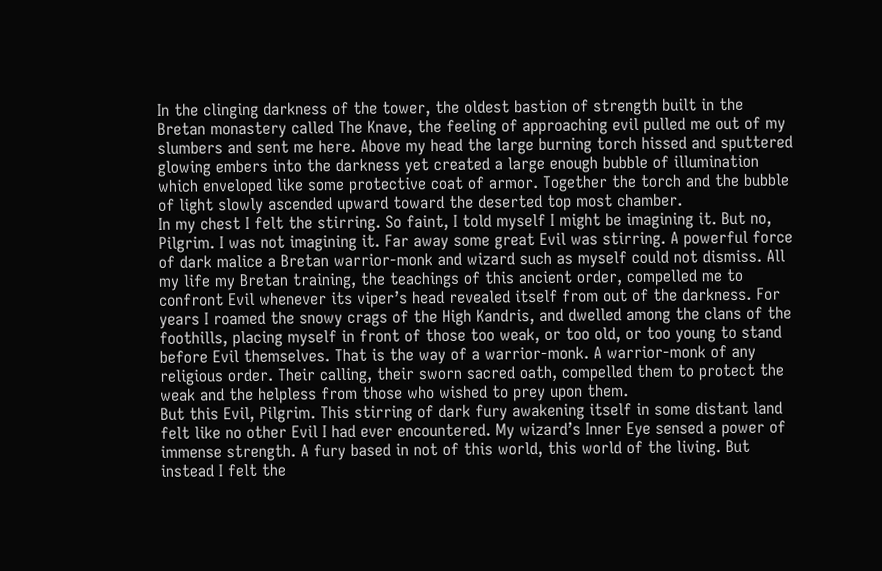In the clinging darkness of the tower, the oldest bastion of strength built in the Bretan monastery called The Knave, the feeling of approaching evil pulled me out of my slumbers and sent me here. Above my head the large burning torch hissed and sputtered glowing embers into the darkness yet created a large enough bubble of illumination which enveloped like some protective coat of armor. Together the torch and the bubble of light slowly ascended upward toward the deserted top most chamber.
In my chest I felt the stirring. So faint, I told myself I might be imagining it. But no, Pilgrim. I was not imagining it. Far away some great Evil was stirring. A powerful force of dark malice a Bretan warrior-monk and wizard such as myself could not dismiss. All my life my Bretan training, the teachings of this ancient order, compelled me to confront Evil whenever its viper’s head revealed itself from out of the darkness. For years I roamed the snowy crags of the High Kandris, and dwelled among the clans of the foothills, placing myself in front of those too weak, or too old, or too young to stand before Evil themselves. That is the way of a warrior-monk. A warrior-monk of any religious order. Their calling, their sworn sacred oath, compelled them to protect the weak and the helpless from those who wished to prey upon them.
But this Evil, Pilgrim. This stirring of dark fury awakening itself in some distant land felt like no other Evil I had ever encountered. My wizard’s Inner Eye sensed a power of immense strength. A fury based in not of this world, this world of the living. But instead I felt the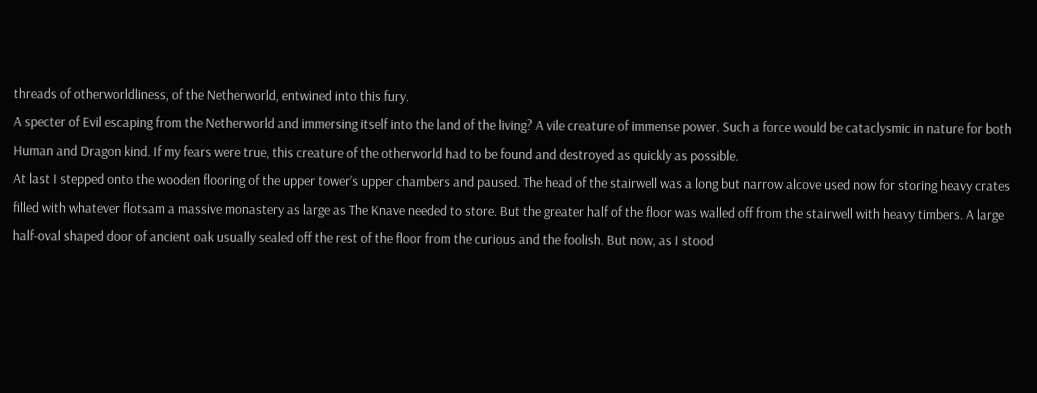threads of otherworldliness, of the Netherworld, entwined into this fury.
A specter of Evil escaping from the Netherworld and immersing itself into the land of the living? A vile creature of immense power. Such a force would be cataclysmic in nature for both Human and Dragon kind. If my fears were true, this creature of the otherworld had to be found and destroyed as quickly as possible.
At last I stepped onto the wooden flooring of the upper tower’s upper chambers and paused. The head of the stairwell was a long but narrow alcove used now for storing heavy crates filled with whatever flotsam a massive monastery as large as The Knave needed to store. But the greater half of the floor was walled off from the stairwell with heavy timbers. A large half-oval shaped door of ancient oak usually sealed off the rest of the floor from the curious and the foolish. But now, as I stood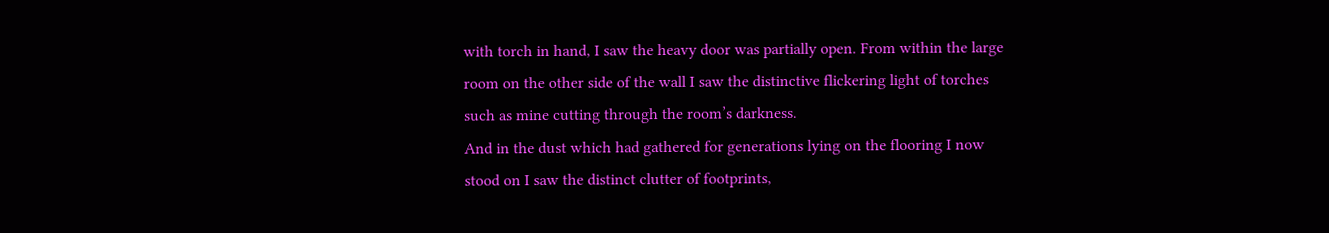with torch in hand, I saw the heavy door was partially open. From within the large room on the other side of the wall I saw the distinctive flickering light of torches such as mine cutting through the room’s darkness.
And in the dust which had gathered for generations lying on the flooring I now stood on I saw the distinct clutter of footprints,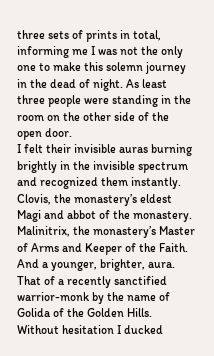three sets of prints in total, informing me I was not the only one to make this solemn journey in the dead of night. As least three people were standing in the room on the other side of the open door.
I felt their invisible auras burning brightly in the invisible spectrum and recognized them instantly. Clovis, the monastery’s eldest Magi and abbot of the monastery. Malinitrix, the monastery’s Master of Arms and Keeper of the Faith. And a younger, brighter, aura. That of a recently sanctified warrior-monk by the name of Golida of the Golden Hills. Without hesitation I ducked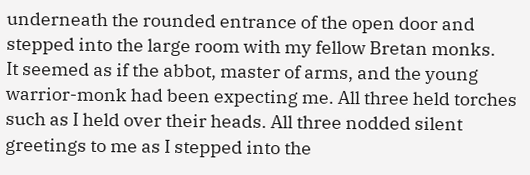underneath the rounded entrance of the open door and stepped into the large room with my fellow Bretan monks.
It seemed as if the abbot, master of arms, and the young warrior-monk had been expecting me. All three held torches such as I held over their heads. All three nodded silent greetings to me as I stepped into the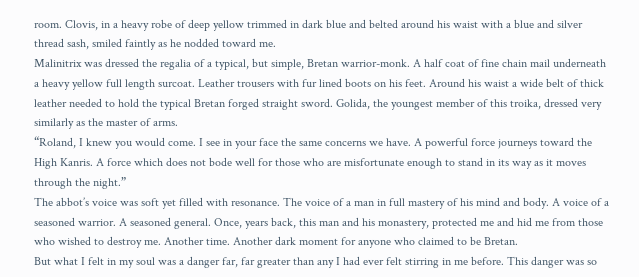room. Clovis, in a heavy robe of deep yellow trimmed in dark blue and belted around his waist with a blue and silver thread sash, smiled faintly as he nodded toward me.
Malinitrix was dressed the regalia of a typical, but simple, Bretan warrior-monk. A half coat of fine chain mail underneath a heavy yellow full length surcoat. Leather trousers with fur lined boots on his feet. Around his waist a wide belt of thick leather needed to hold the typical Bretan forged straight sword. Golida, the youngest member of this troika, dressed very similarly as the master of arms.
“Roland, I knew you would come. I see in your face the same concerns we have. A powerful force journeys toward the High Kanris. A force which does not bode well for those who are misfortunate enough to stand in its way as it moves through the night.”
The abbot’s voice was soft yet filled with resonance. The voice of a man in full mastery of his mind and body. A voice of a seasoned warrior. A seasoned general. Once, years back, this man and his monastery, protected me and hid me from those who wished to destroy me. Another time. Another dark moment for anyone who claimed to be Bretan.
But what I felt in my soul was a danger far, far greater than any I had ever felt stirring in me before. This danger was so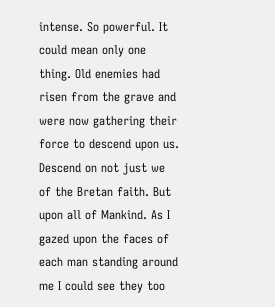intense. So powerful. It could mean only one thing. Old enemies had risen from the grave and were now gathering their force to descend upon us. Descend on not just we of the Bretan faith. But upon all of Mankind. As I gazed upon the faces of each man standing around me I could see they too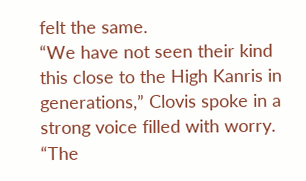felt the same.
“We have not seen their kind this close to the High Kanris in generations,” Clovis spoke in a strong voice filled with worry. “The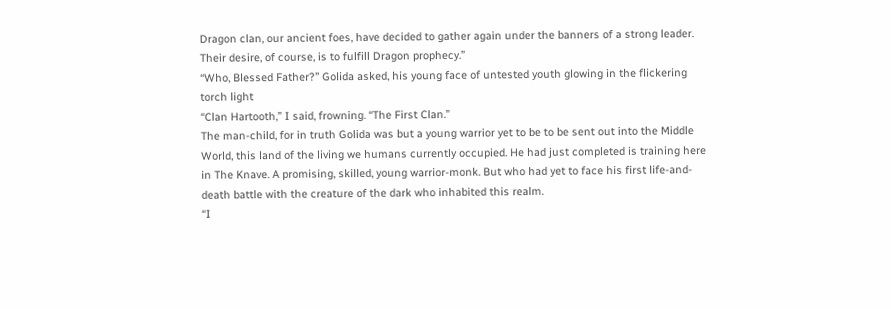Dragon clan, our ancient foes, have decided to gather again under the banners of a strong leader. Their desire, of course, is to fulfill Dragon prophecy.”
“Who, Blessed Father?” Golida asked, his young face of untested youth glowing in the flickering torch light
“Clan Hartooth,” I said, frowning. “The First Clan.”
The man-child, for in truth Golida was but a young warrior yet to be to be sent out into the Middle World, this land of the living we humans currently occupied. He had just completed is training here in The Knave. A promising, skilled, young warrior-monk. But who had yet to face his first life-and-death battle with the creature of the dark who inhabited this realm.
“I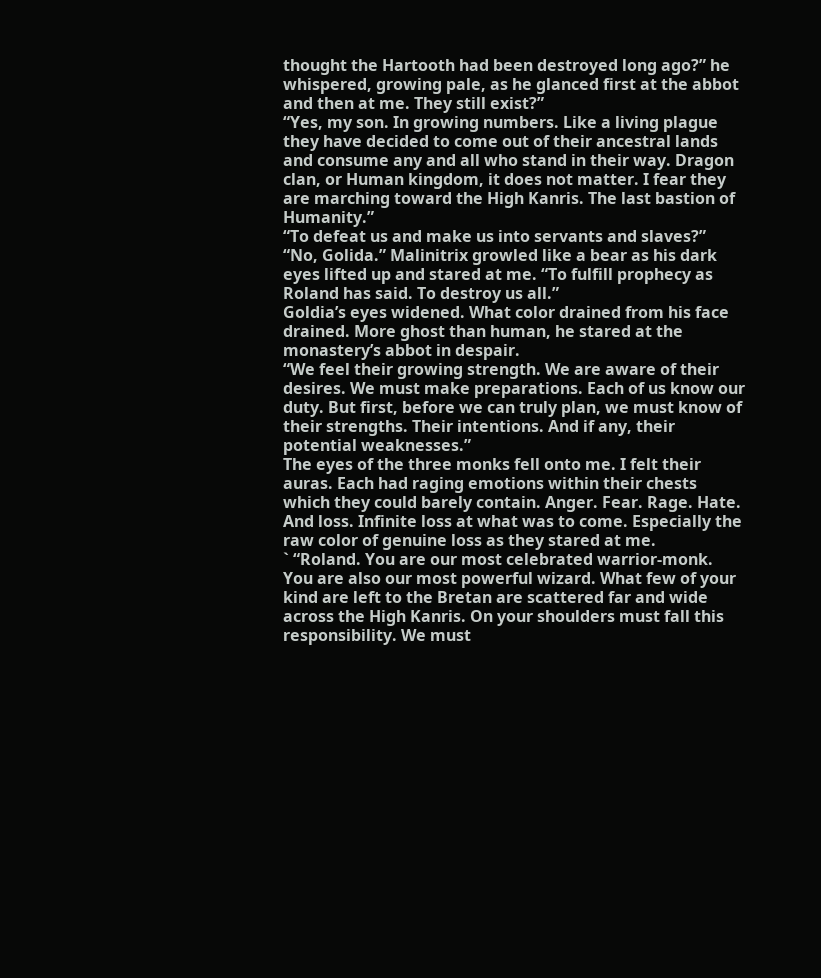thought the Hartooth had been destroyed long ago?” he whispered, growing pale, as he glanced first at the abbot and then at me. They still exist?”
“Yes, my son. In growing numbers. Like a living plague they have decided to come out of their ancestral lands and consume any and all who stand in their way. Dragon clan, or Human kingdom, it does not matter. I fear they are marching toward the High Kanris. The last bastion of Humanity.”
“To defeat us and make us into servants and slaves?”
“No, Golida.” Malinitrix growled like a bear as his dark eyes lifted up and stared at me. “To fulfill prophecy as Roland has said. To destroy us all.”
Goldia’s eyes widened. What color drained from his face drained. More ghost than human, he stared at the monastery’s abbot in despair.
“We feel their growing strength. We are aware of their desires. We must make preparations. Each of us know our duty. But first, before we can truly plan, we must know of their strengths. Their intentions. And if any, their potential weaknesses.”
The eyes of the three monks fell onto me. I felt their auras. Each had raging emotions within their chests which they could barely contain. Anger. Fear. Rage. Hate. And loss. Infinite loss at what was to come. Especially the raw color of genuine loss as they stared at me.
` “Roland. You are our most celebrated warrior-monk. You are also our most powerful wizard. What few of your kind are left to the Bretan are scattered far and wide across the High Kanris. On your shoulders must fall this responsibility. We must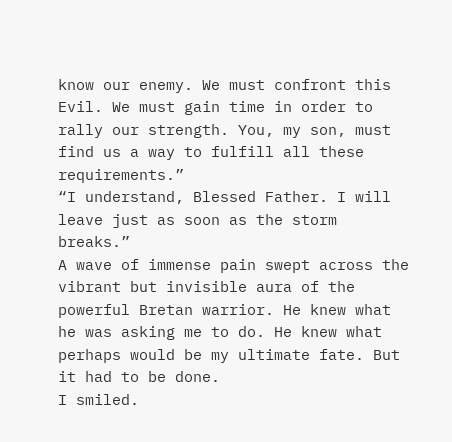know our enemy. We must confront this Evil. We must gain time in order to rally our strength. You, my son, must find us a way to fulfill all these requirements.”
“I understand, Blessed Father. I will leave just as soon as the storm breaks.”
A wave of immense pain swept across the vibrant but invisible aura of the powerful Bretan warrior. He knew what he was asking me to do. He knew what perhaps would be my ultimate fate. But it had to be done.
I smiled.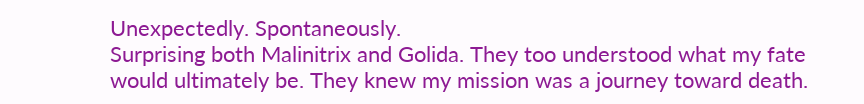Unexpectedly. Spontaneously.
Surprising both Malinitrix and Golida. They too understood what my fate would ultimately be. They knew my mission was a journey toward death.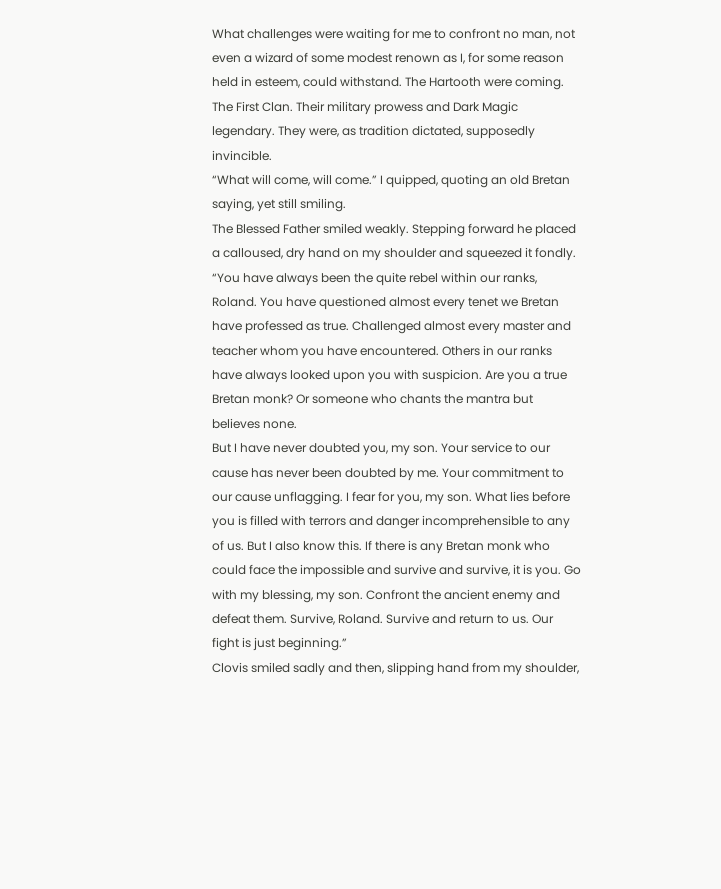What challenges were waiting for me to confront no man, not even a wizard of some modest renown as I, for some reason held in esteem, could withstand. The Hartooth were coming. The First Clan. Their military prowess and Dark Magic legendary. They were, as tradition dictated, supposedly invincible.
“What will come, will come.” I quipped, quoting an old Bretan saying, yet still smiling.
The Blessed Father smiled weakly. Stepping forward he placed a calloused, dry hand on my shoulder and squeezed it fondly.
“You have always been the quite rebel within our ranks, Roland. You have questioned almost every tenet we Bretan have professed as true. Challenged almost every master and teacher whom you have encountered. Others in our ranks have always looked upon you with suspicion. Are you a true Bretan monk? Or someone who chants the mantra but believes none.
But I have never doubted you, my son. Your service to our cause has never been doubted by me. Your commitment to our cause unflagging. I fear for you, my son. What lies before you is filled with terrors and danger incomprehensible to any of us. But I also know this. If there is any Bretan monk who could face the impossible and survive and survive, it is you. Go with my blessing, my son. Confront the ancient enemy and defeat them. Survive, Roland. Survive and return to us. Our fight is just beginning.”
Clovis smiled sadly and then, slipping hand from my shoulder,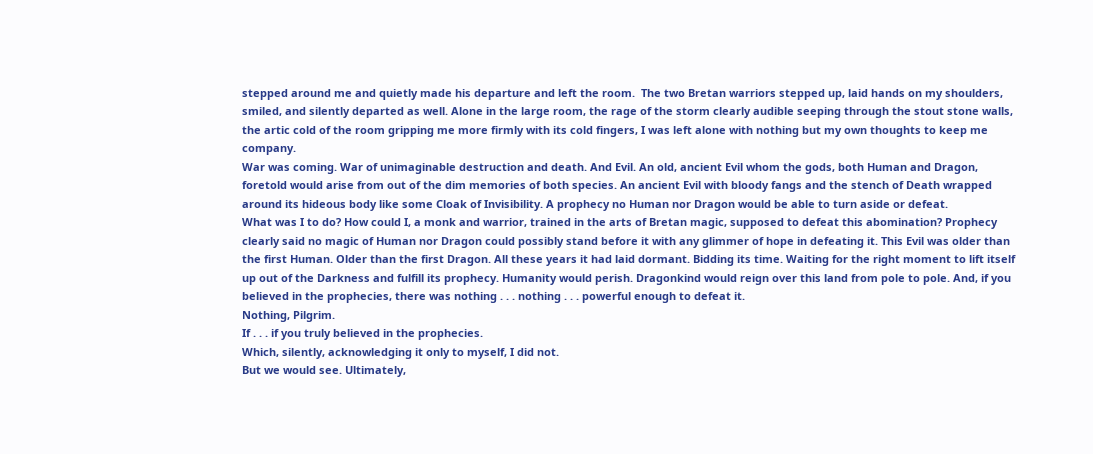stepped around me and quietly made his departure and left the room.  The two Bretan warriors stepped up, laid hands on my shoulders, smiled, and silently departed as well. Alone in the large room, the rage of the storm clearly audible seeping through the stout stone walls, the artic cold of the room gripping me more firmly with its cold fingers, I was left alone with nothing but my own thoughts to keep me company.
War was coming. War of unimaginable destruction and death. And Evil. An old, ancient Evil whom the gods, both Human and Dragon, foretold would arise from out of the dim memories of both species. An ancient Evil with bloody fangs and the stench of Death wrapped around its hideous body like some Cloak of Invisibility. A prophecy no Human nor Dragon would be able to turn aside or defeat.
What was I to do? How could I, a monk and warrior, trained in the arts of Bretan magic, supposed to defeat this abomination? Prophecy clearly said no magic of Human nor Dragon could possibly stand before it with any glimmer of hope in defeating it. This Evil was older than the first Human. Older than the first Dragon. All these years it had laid dormant. Bidding its time. Waiting for the right moment to lift itself up out of the Darkness and fulfill its prophecy. Humanity would perish. Dragonkind would reign over this land from pole to pole. And, if you believed in the prophecies, there was nothing . . . nothing . . . powerful enough to defeat it.
Nothing, Pilgrim.
If . . . if you truly believed in the prophecies.
Which, silently, acknowledging it only to myself, I did not.
But we would see. Ultimately,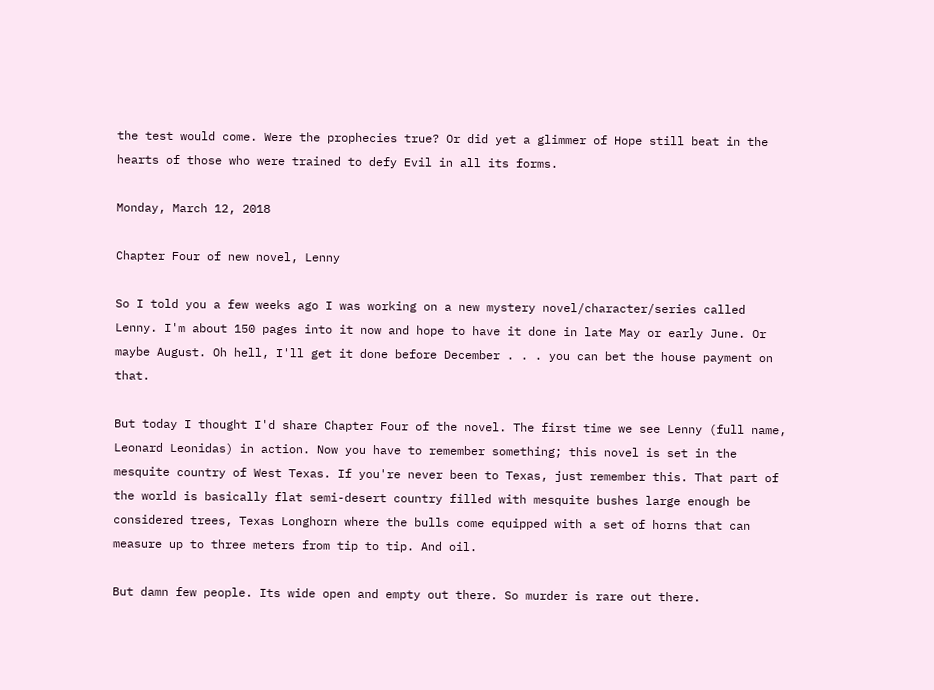the test would come. Were the prophecies true? Or did yet a glimmer of Hope still beat in the hearts of those who were trained to defy Evil in all its forms.

Monday, March 12, 2018

Chapter Four of new novel, Lenny

So I told you a few weeks ago I was working on a new mystery novel/character/series called Lenny. I'm about 150 pages into it now and hope to have it done in late May or early June. Or maybe August. Oh hell, I'll get it done before December . . . you can bet the house payment on that.

But today I thought I'd share Chapter Four of the novel. The first time we see Lenny (full name, Leonard Leonidas) in action. Now you have to remember something; this novel is set in the mesquite country of West Texas. If you're never been to Texas, just remember this. That part of the world is basically flat semi-desert country filled with mesquite bushes large enough be considered trees, Texas Longhorn where the bulls come equipped with a set of horns that can measure up to three meters from tip to tip. And oil.

But damn few people. Its wide open and empty out there. So murder is rare out there.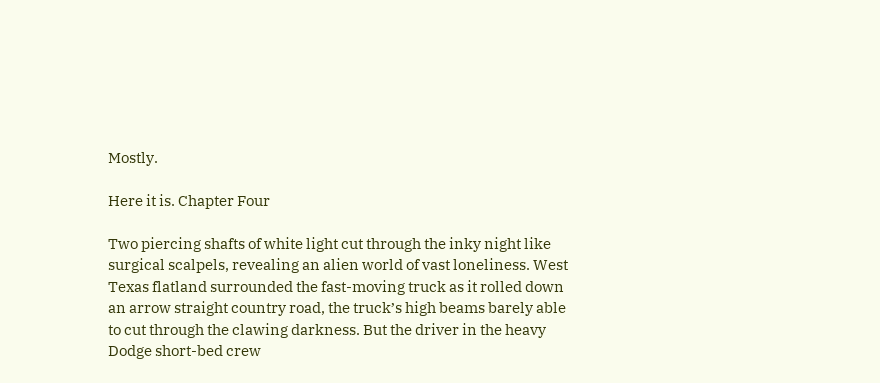Mostly.

Here it is. Chapter Four

Two piercing shafts of white light cut through the inky night like surgical scalpels, revealing an alien world of vast loneliness. West Texas flatland surrounded the fast-moving truck as it rolled down an arrow straight country road, the truck’s high beams barely able to cut through the clawing darkness. But the driver in the heavy Dodge short-bed crew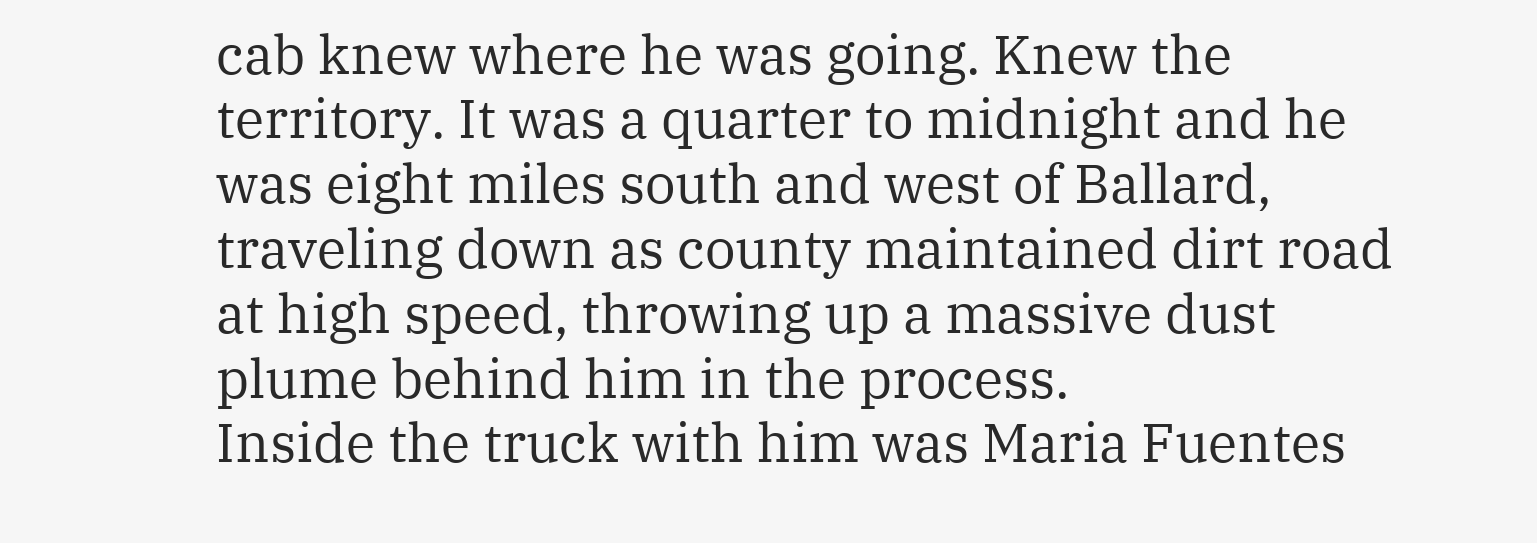cab knew where he was going. Knew the territory. It was a quarter to midnight and he was eight miles south and west of Ballard, traveling down as county maintained dirt road at high speed, throwing up a massive dust plume behind him in the process.
Inside the truck with him was Maria Fuentes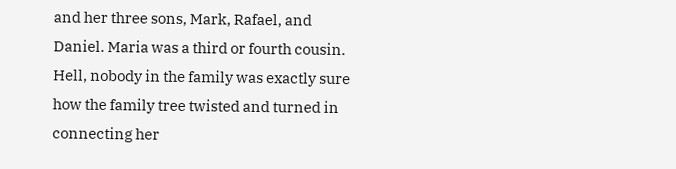and her three sons, Mark, Rafael, and Daniel. Maria was a third or fourth cousin. Hell, nobody in the family was exactly sure how the family tree twisted and turned in connecting her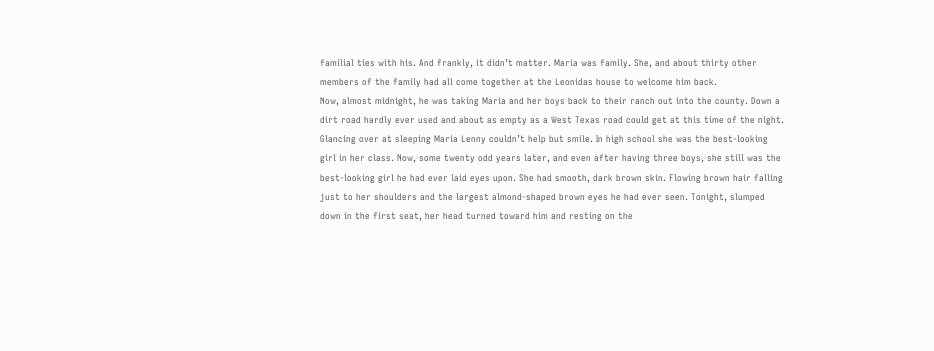familial ties with his. And frankly, it didn’t matter. Maria was family. She, and about thirty other members of the family had all come together at the Leonidas house to welcome him back.
Now, almost midnight, he was taking Maria and her boys back to their ranch out into the county. Down a dirt road hardly ever used and about as empty as a West Texas road could get at this time of the night.
Glancing over at sleeping Maria Lenny couldn’t help but smile. In high school she was the best-looking girl in her class. Now, some twenty odd years later, and even after having three boys, she still was the best-looking girl he had ever laid eyes upon. She had smooth, dark brown skin. Flowing brown hair falling just to her shoulders and the largest almond-shaped brown eyes he had ever seen. Tonight, slumped down in the first seat, her head turned toward him and resting on the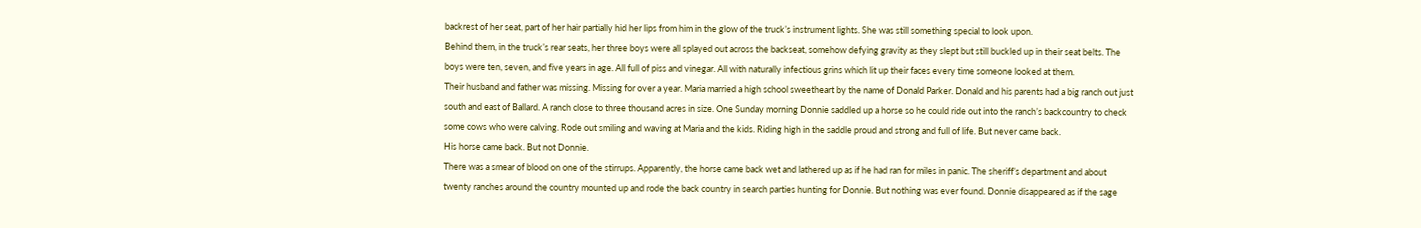backrest of her seat, part of her hair partially hid her lips from him in the glow of the truck’s instrument lights. She was still something special to look upon.
Behind them, in the truck’s rear seats, her three boys were all splayed out across the backseat, somehow defying gravity as they slept but still buckled up in their seat belts. The boys were ten, seven, and five years in age. All full of piss and vinegar. All with naturally infectious grins which lit up their faces every time someone looked at them.
Their husband and father was missing. Missing for over a year. Maria married a high school sweetheart by the name of Donald Parker. Donald and his parents had a big ranch out just south and east of Ballard. A ranch close to three thousand acres in size. One Sunday morning Donnie saddled up a horse so he could ride out into the ranch’s backcountry to check some cows who were calving. Rode out smiling and waving at Maria and the kids. Riding high in the saddle proud and strong and full of life. But never came back.
His horse came back. But not Donnie.
There was a smear of blood on one of the stirrups. Apparently, the horse came back wet and lathered up as if he had ran for miles in panic. The sheriff’s department and about twenty ranches around the country mounted up and rode the back country in search parties hunting for Donnie. But nothing was ever found. Donnie disappeared as if the sage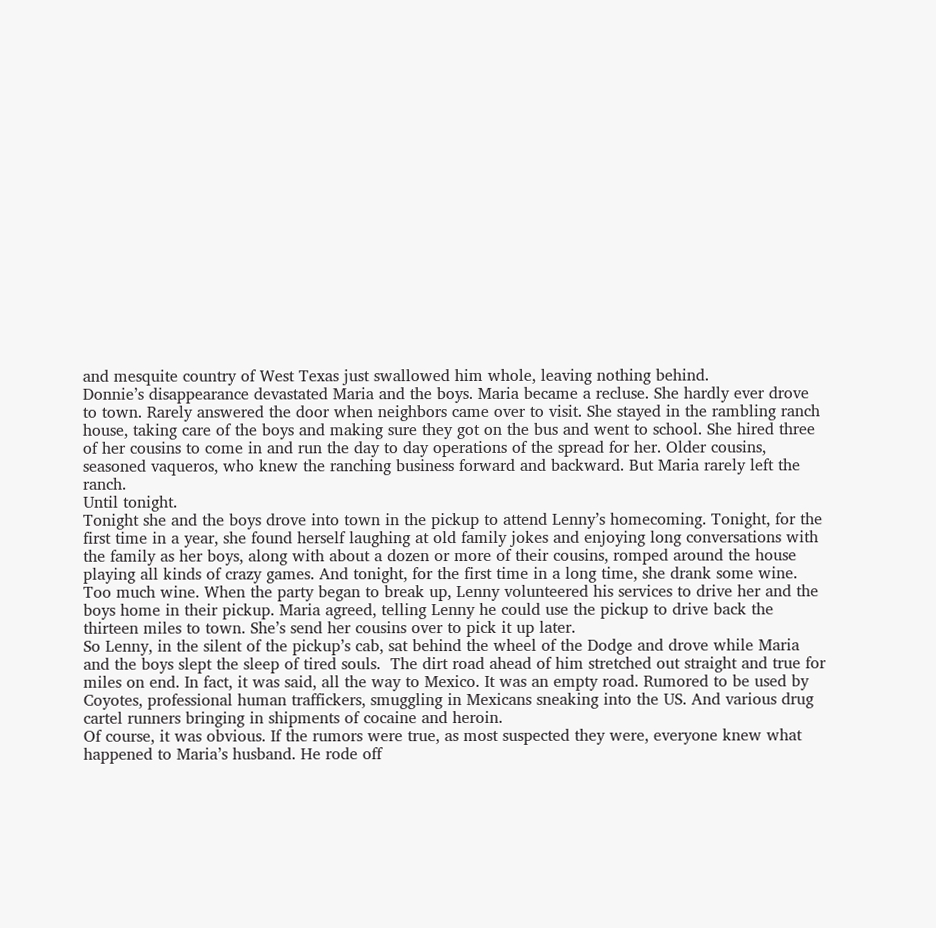and mesquite country of West Texas just swallowed him whole, leaving nothing behind.
Donnie’s disappearance devastated Maria and the boys. Maria became a recluse. She hardly ever drove to town. Rarely answered the door when neighbors came over to visit. She stayed in the rambling ranch house, taking care of the boys and making sure they got on the bus and went to school. She hired three of her cousins to come in and run the day to day operations of the spread for her. Older cousins, seasoned vaqueros, who knew the ranching business forward and backward. But Maria rarely left the ranch.
Until tonight.
Tonight she and the boys drove into town in the pickup to attend Lenny’s homecoming. Tonight, for the first time in a year, she found herself laughing at old family jokes and enjoying long conversations with the family as her boys, along with about a dozen or more of their cousins, romped around the house playing all kinds of crazy games. And tonight, for the first time in a long time, she drank some wine. Too much wine. When the party began to break up, Lenny volunteered his services to drive her and the boys home in their pickup. Maria agreed, telling Lenny he could use the pickup to drive back the thirteen miles to town. She’s send her cousins over to pick it up later.
So Lenny, in the silent of the pickup’s cab, sat behind the wheel of the Dodge and drove while Maria and the boys slept the sleep of tired souls.  The dirt road ahead of him stretched out straight and true for miles on end. In fact, it was said, all the way to Mexico. It was an empty road. Rumored to be used by Coyotes, professional human traffickers, smuggling in Mexicans sneaking into the US. And various drug cartel runners bringing in shipments of cocaine and heroin.
Of course, it was obvious. If the rumors were true, as most suspected they were, everyone knew what happened to Maria’s husband. He rode off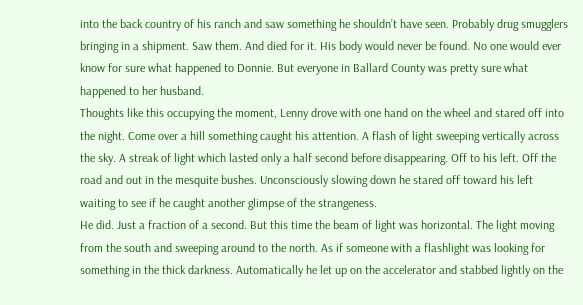into the back country of his ranch and saw something he shouldn’t have seen. Probably drug smugglers bringing in a shipment. Saw them. And died for it. His body would never be found. No one would ever know for sure what happened to Donnie. But everyone in Ballard County was pretty sure what happened to her husband.
Thoughts like this occupying the moment, Lenny drove with one hand on the wheel and stared off into the night. Come over a hill something caught his attention. A flash of light sweeping vertically across the sky. A streak of light which lasted only a half second before disappearing. Off to his left. Off the road and out in the mesquite bushes. Unconsciously slowing down he stared off toward his left waiting to see if he caught another glimpse of the strangeness.
He did. Just a fraction of a second. But this time the beam of light was horizontal. The light moving from the south and sweeping around to the north. As if someone with a flashlight was looking for something in the thick darkness. Automatically he let up on the accelerator and stabbed lightly on the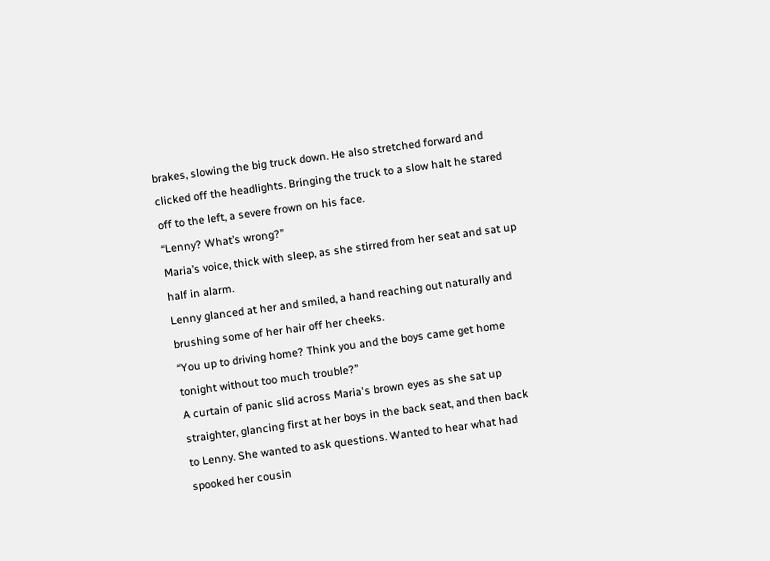brakes, slowing the big truck down. He also stretched forward and clicked off the headlights. Bringing the truck to a slow halt he stared off to the left, a severe frown on his face.
“Lenny? What’s wrong?”
Maria’s voice, thick with sleep, as she stirred from her seat and sat up half in alarm.
Lenny glanced at her and smiled, a hand reaching out naturally and brushing some of her hair off her cheeks.
“You up to driving home? Think you and the boys came get home tonight without too much trouble?”
A curtain of panic slid across Maria's brown eyes as she sat up straighter, glancing first at her boys in the back seat, and then back to Lenny. She wanted to ask questions. Wanted to hear what had spooked her cousin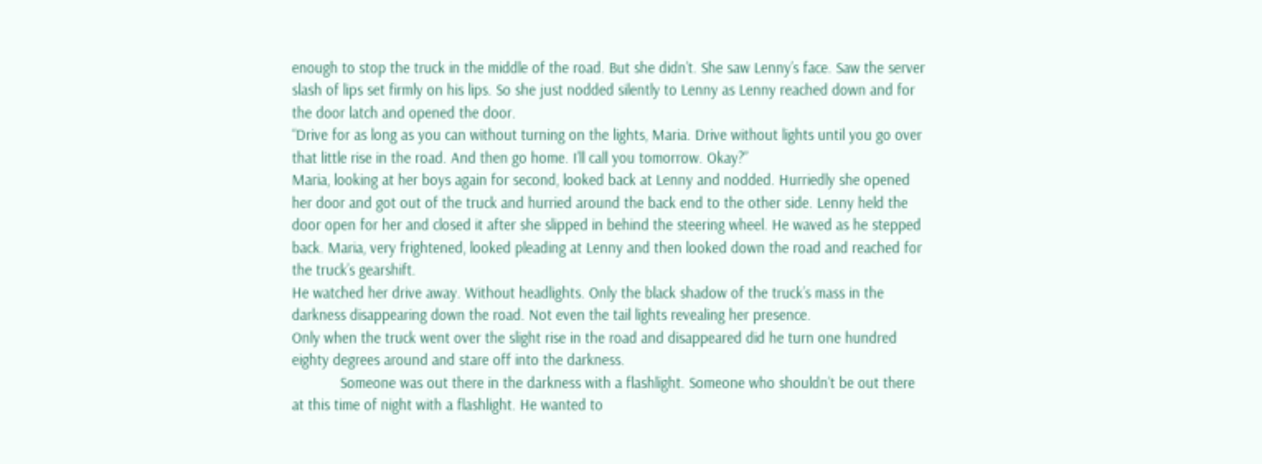enough to stop the truck in the middle of the road. But she didn’t. She saw Lenny’s face. Saw the server slash of lips set firmly on his lips. So she just nodded silently to Lenny as Lenny reached down and for the door latch and opened the door.
“Drive for as long as you can without turning on the lights, Maria. Drive without lights until you go over that little rise in the road. And then go home. I’ll call you tomorrow. Okay?”
Maria, looking at her boys again for second, looked back at Lenny and nodded. Hurriedly she opened her door and got out of the truck and hurried around the back end to the other side. Lenny held the door open for her and closed it after she slipped in behind the steering wheel. He waved as he stepped back. Maria, very frightened, looked pleading at Lenny and then looked down the road and reached for the truck’s gearshift.
He watched her drive away. Without headlights. Only the black shadow of the truck’s mass in the darkness disappearing down the road. Not even the tail lights revealing her presence.
Only when the truck went over the slight rise in the road and disappeared did he turn one hundred eighty degrees around and stare off into the darkness.
            Someone was out there in the darkness with a flashlight. Someone who shouldn’t be out there at this time of night with a flashlight. He wanted to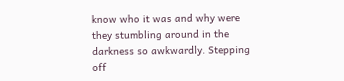know who it was and why were they stumbling around in the darkness so awkwardly. Stepping off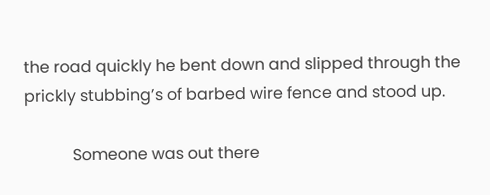the road quickly he bent down and slipped through the prickly stubbing’s of barbed wire fence and stood up.

            Someone was out there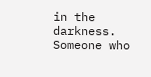in the darkness. Someone who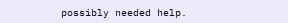possibly needed help.